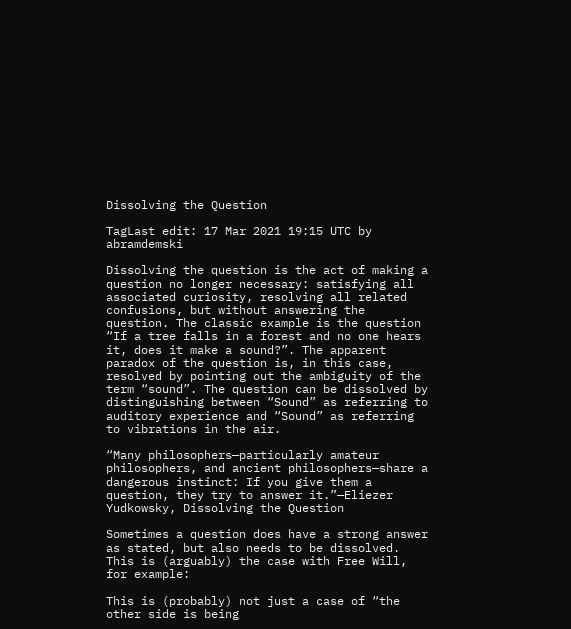Dissolving the Question

TagLast edit: 17 Mar 2021 19:15 UTC by abramdemski

Dissolving the question is the act of making a question no longer necessary: satisfying all associated curiosity, resolving all related confusions, but without answering the question. The classic example is the question “If a tree falls in a forest and no one hears it, does it make a sound?”. The apparent paradox of the question is, in this case, resolved by pointing out the ambiguity of the term “sound”. The question can be dissolved by distinguishing between “Sound” as referring to auditory experience and “Sound” as referring to vibrations in the air.

“Many philosophers—particularly amateur philosophers, and ancient philosophers—share a dangerous instinct: If you give them a question, they try to answer it.”—Eliezer Yudkowsky, Dissolving the Question

Sometimes a question does have a strong answer as stated, but also needs to be dissolved. This is (arguably) the case with Free Will, for example:

This is (probably) not just a case of “the other side is being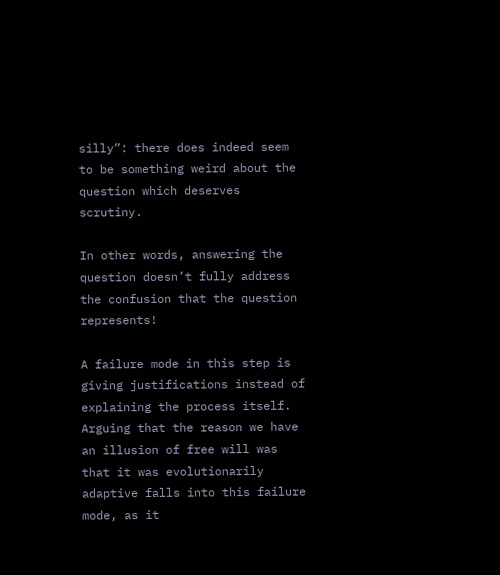silly”: there does indeed seem to be something weird about the question which deserves scrutiny.

In other words, answering the question doesn’t fully address the confusion that the question represents!

A failure mode in this step is giving justifications instead of explaining the process itself. Arguing that the reason we have an illusion of free will was that it was evolutionarily adaptive falls into this failure mode, as it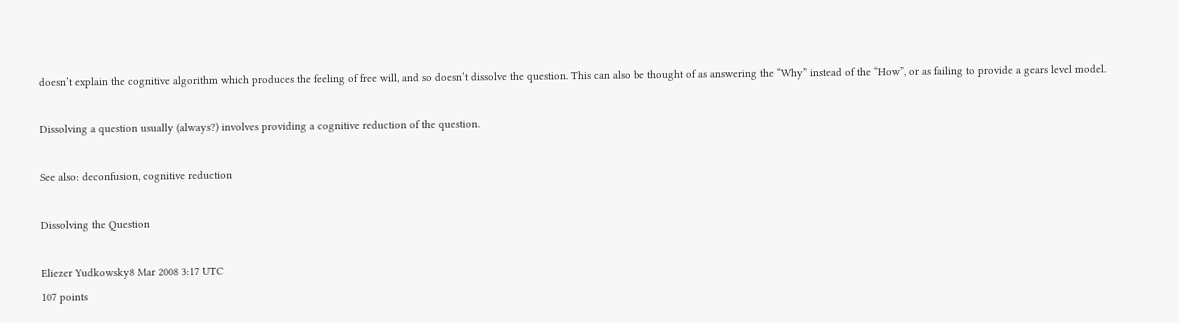doesn’t explain the cognitive algorithm which produces the feeling of free will, and so doesn’t dissolve the question. This can also be thought of as answering the “Why” instead of the “How”, or as failing to provide a gears level model.

Dissolving a question usually (always?) involves providing a cognitive reduction of the question.

See also: deconfusion, cognitive reduction

Dissolving the Question

Eliezer Yudkowsky8 Mar 2008 3:17 UTC
107 points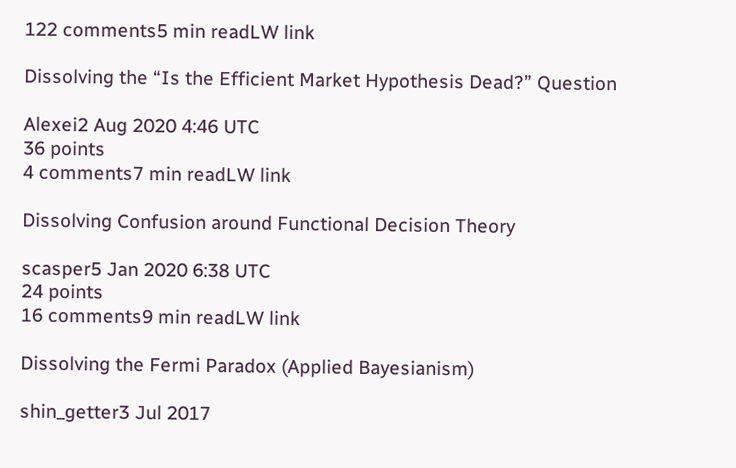122 comments5 min readLW link

Dissolving the “Is the Efficient Market Hypothesis Dead?” Question

Alexei2 Aug 2020 4:46 UTC
36 points
4 comments7 min readLW link

Dissolving Confusion around Functional Decision Theory

scasper5 Jan 2020 6:38 UTC
24 points
16 comments9 min readLW link

Dissolving the Fermi Paradox (Applied Bayesianism)

shin_getter3 Jul 2017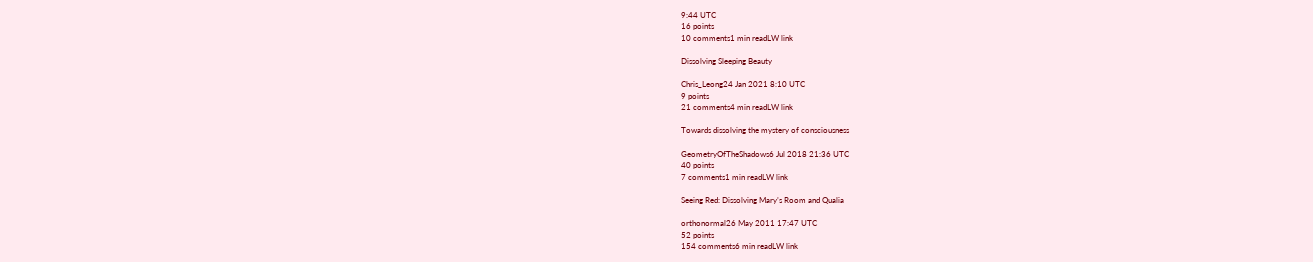9:44 UTC
16 points
10 comments1 min readLW link

Dissolving Sleeping Beauty

Chris_Leong24 Jan 2021 8:10 UTC
9 points
21 comments4 min readLW link

Towards dissolving the mystery of consciousness

GeometryOfTheShadows6 Jul 2018 21:36 UTC
40 points
7 comments1 min readLW link

Seeing Red: Dissolving Mary’s Room and Qualia

orthonormal26 May 2011 17:47 UTC
52 points
154 comments6 min readLW link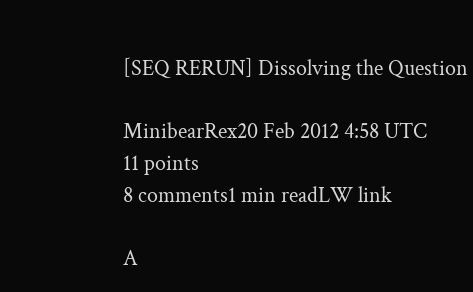[SEQ RERUN] Dissolving the Question

MinibearRex20 Feb 2012 4:58 UTC
11 points
8 comments1 min readLW link

A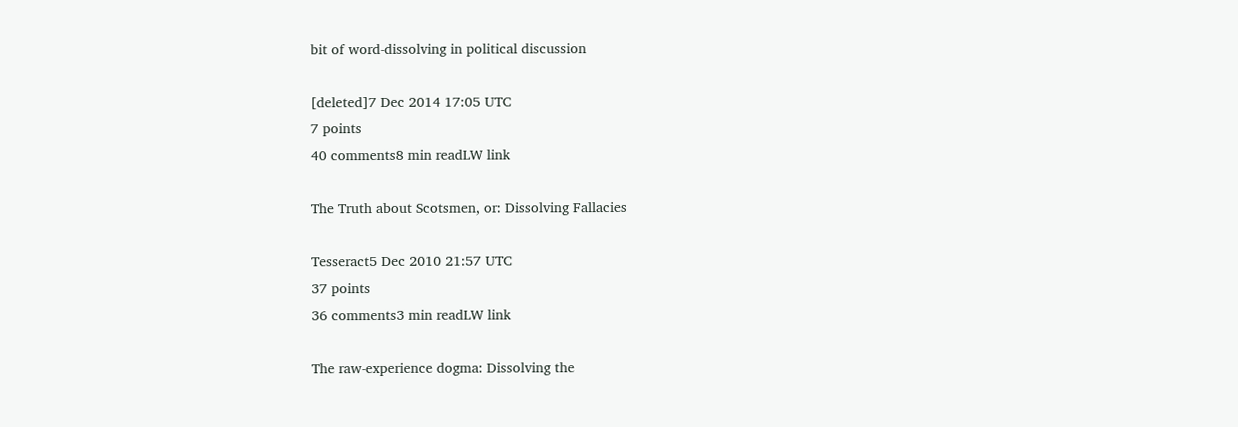bit of word-dissolving in political discussion

[deleted]7 Dec 2014 17:05 UTC
7 points
40 comments8 min readLW link

The Truth about Scotsmen, or: Dissolving Fallacies

Tesseract5 Dec 2010 21:57 UTC
37 points
36 comments3 min readLW link

The raw-experience dogma: Dissolving the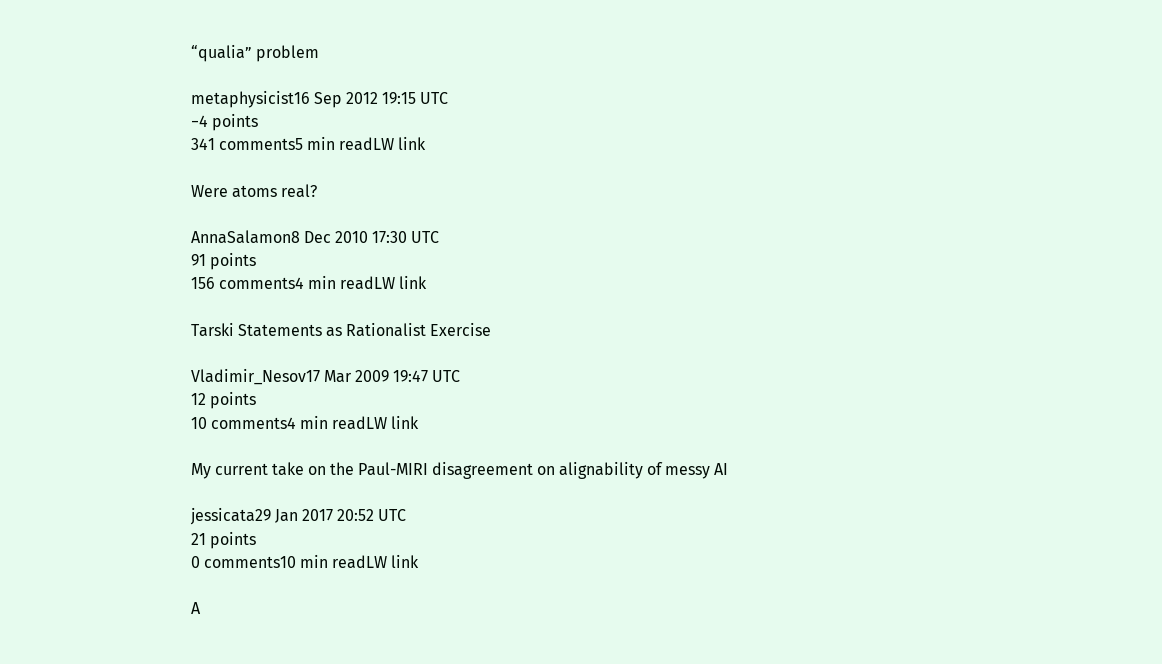“qualia” problem

metaphysicist16 Sep 2012 19:15 UTC
−4 points
341 comments5 min readLW link

Were atoms real?

AnnaSalamon8 Dec 2010 17:30 UTC
91 points
156 comments4 min readLW link

Tarski Statements as Rationalist Exercise

Vladimir_Nesov17 Mar 2009 19:47 UTC
12 points
10 comments4 min readLW link

My current take on the Paul-MIRI disagreement on alignability of messy AI

jessicata29 Jan 2017 20:52 UTC
21 points
0 comments10 min readLW link

A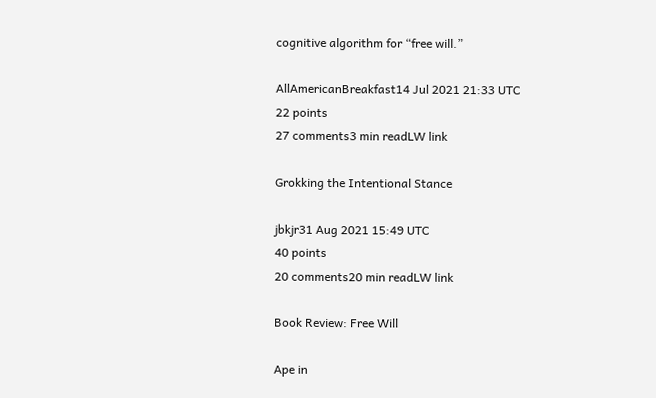cognitive algorithm for “free will.”

AllAmericanBreakfast14 Jul 2021 21:33 UTC
22 points
27 comments3 min readLW link

Grokking the Intentional Stance

jbkjr31 Aug 2021 15:49 UTC
40 points
20 comments20 min readLW link

Book Review: Free Will

Ape in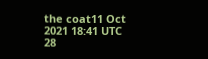the coat11 Oct 2021 18:41 UTC
28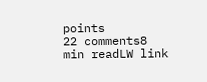points
22 comments8 min readLW link